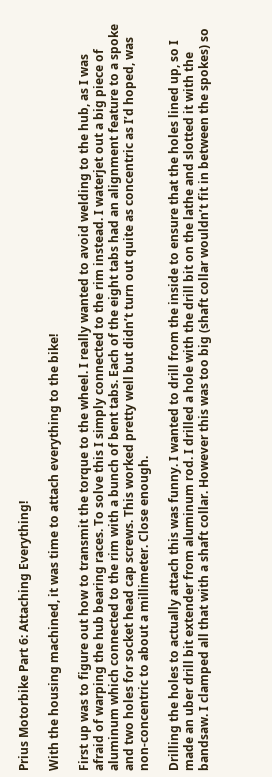Prius Motorbike Part 6: Attaching Everything!

With the housing machined, it was time to attach everything to the bike!

First up was to figure out how to transmit the torque to the wheel. I really wanted to avoid welding to the hub, as I was afraid of warping the hub bearing races. To solve this I simply connected to the rim instead. I waterjet out a big piece of aluminum which connected to the rim with a bunch of bent tabs. Each of the eight tabs had an alignment feature to a spoke and two holes for socket head cap screws. This worked pretty well but didn’t turn out quite as concentric as I’d hoped, was non-concentric to about a millimeter. Close enough.

Drilling the holes to actually attach this was funny. I wanted to drill from the inside to ensure that the holes lined up, so I made an uber drill bit extender from aluminum rod. I drilled a hole with the drill bit on the lathe and slotted it with the bandsaw. I clamped all that with a shaft collar. However this was too big (shaft collar wouldn’t fit in between the spokes) so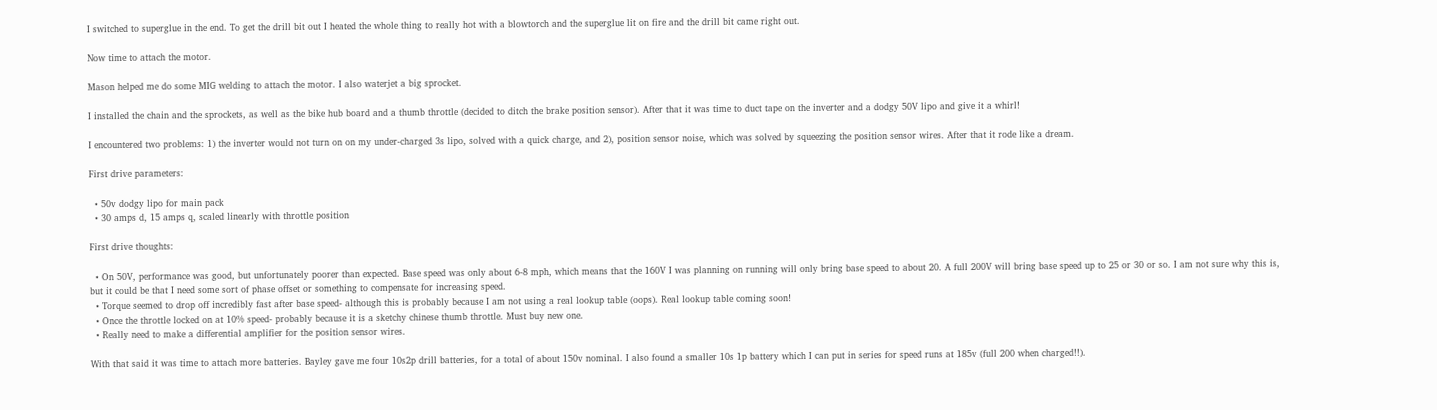I switched to superglue in the end. To get the drill bit out I heated the whole thing to really hot with a blowtorch and the superglue lit on fire and the drill bit came right out.

Now time to attach the motor.

Mason helped me do some MIG welding to attach the motor. I also waterjet a big sprocket.

I installed the chain and the sprockets, as well as the bike hub board and a thumb throttle (decided to ditch the brake position sensor). After that it was time to duct tape on the inverter and a dodgy 50V lipo and give it a whirl!

I encountered two problems: 1) the inverter would not turn on on my under-charged 3s lipo, solved with a quick charge, and 2), position sensor noise, which was solved by squeezing the position sensor wires. After that it rode like a dream.

First drive parameters:

  • 50v dodgy lipo for main pack
  • 30 amps d, 15 amps q, scaled linearly with throttle position

First drive thoughts:

  • On 50V, performance was good, but unfortunately poorer than expected. Base speed was only about 6-8 mph, which means that the 160V I was planning on running will only bring base speed to about 20. A full 200V will bring base speed up to 25 or 30 or so. I am not sure why this is, but it could be that I need some sort of phase offset or something to compensate for increasing speed.
  • Torque seemed to drop off incredibly fast after base speed- although this is probably because I am not using a real lookup table (oops). Real lookup table coming soon!
  • Once the throttle locked on at 10% speed- probably because it is a sketchy chinese thumb throttle. Must buy new one.
  • Really need to make a differential amplifier for the position sensor wires.

With that said it was time to attach more batteries. Bayley gave me four 10s2p drill batteries, for a total of about 150v nominal. I also found a smaller 10s 1p battery which I can put in series for speed runs at 185v (full 200 when charged!!).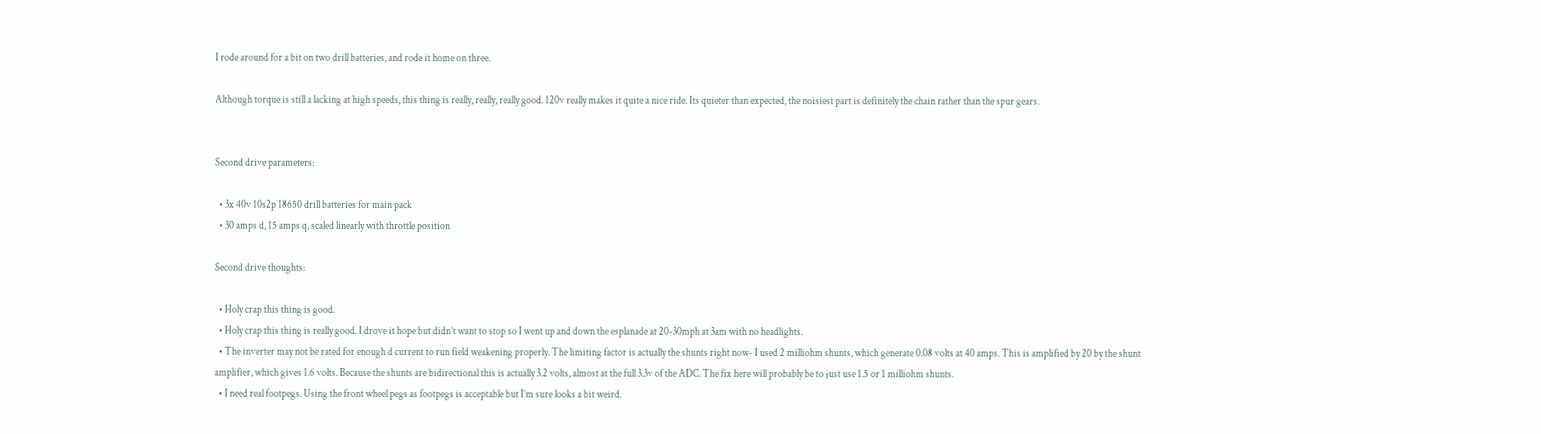I rode around for a bit on two drill batteries, and rode it home on three.

Although torque is still a lacking at high speeds, this thing is really, really, really good. 120v really makes it quite a nice ride. Its quieter than expected, the noisiest part is definitely the chain rather than the spur gears.


Second drive parameters:

  • 3x 40v 10s2p 18650 drill batteries for main pack
  • 30 amps d, 15 amps q, scaled linearly with throttle position

Second drive thoughts:

  • Holy crap this thing is good.
  • Holy crap this thing is really good. I drove it hope but didn’t want to stop so I went up and down the esplanade at 20-30mph at 3am with no headlights.
  • The inverter may not be rated for enough d current to run field weakening properly. The limiting factor is actually the shunts right now- I used 2 milliohm shunts, which generate 0.08 volts at 40 amps. This is amplified by 20 by the shunt amplifier, which gives 1.6 volts. Because the shunts are bidirectional this is actually 3.2 volts, almost at the full 3.3v of the ADC. The fix here will probably be to just use 1.5 or 1 milliohm shunts.
  • I need real footpegs. Using the front wheel pegs as footpegs is acceptable but I’m sure looks a bit weird.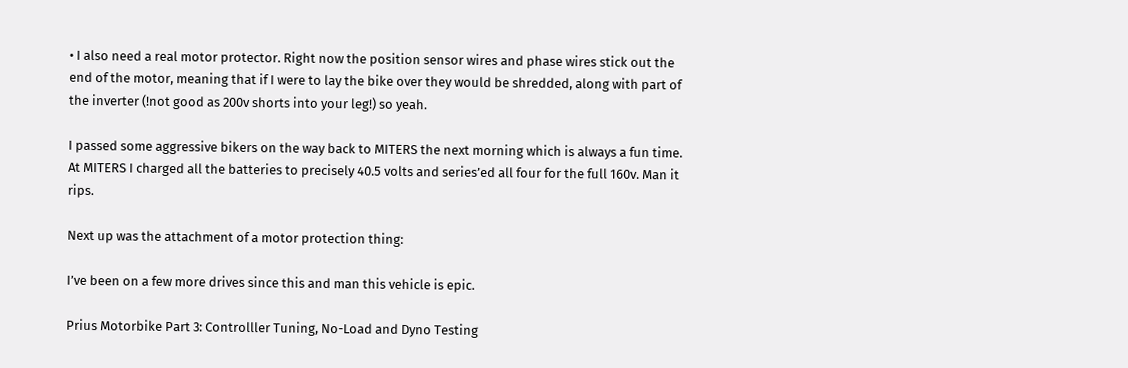• I also need a real motor protector. Right now the position sensor wires and phase wires stick out the end of the motor, meaning that if I were to lay the bike over they would be shredded, along with part of the inverter (!not good as 200v shorts into your leg!) so yeah.

I passed some aggressive bikers on the way back to MITERS the next morning which is always a fun time. At MITERS I charged all the batteries to precisely 40.5 volts and series’ed all four for the full 160v. Man it rips.

Next up was the attachment of a motor protection thing:

I’ve been on a few more drives since this and man this vehicle is epic.

Prius Motorbike Part 3: Controlller Tuning, No-Load and Dyno Testing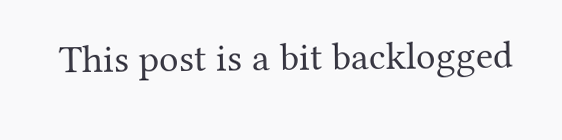This post is a bit backlogged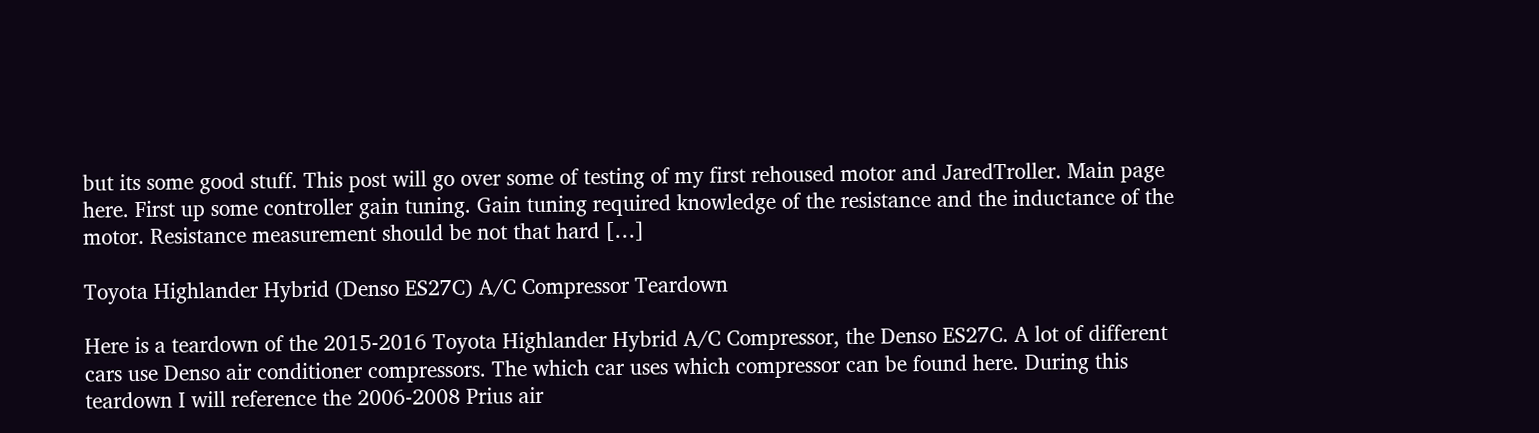but its some good stuff. This post will go over some of testing of my first rehoused motor and JaredTroller. Main page here. First up some controller gain tuning. Gain tuning required knowledge of the resistance and the inductance of the motor. Resistance measurement should be not that hard […]

Toyota Highlander Hybrid (Denso ES27C) A/C Compressor Teardown

Here is a teardown of the 2015-2016 Toyota Highlander Hybrid A/C Compressor, the Denso ES27C. A lot of different cars use Denso air conditioner compressors. The which car uses which compressor can be found here. During this teardown I will reference the 2006-2008 Prius air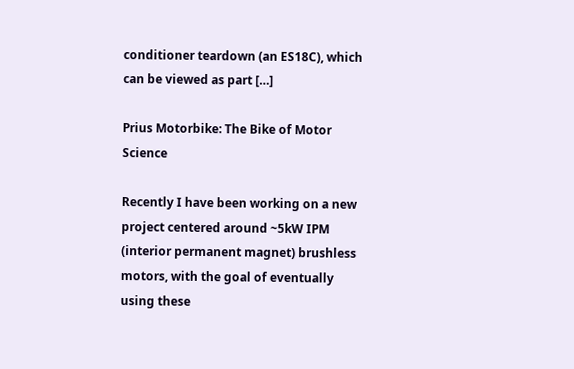conditioner teardown (an ES18C), which can be viewed as part […]

Prius Motorbike: The Bike of Motor Science

Recently I have been working on a new project centered around ~5kW IPM (interior permanent magnet) brushless motors, with the goal of eventually using these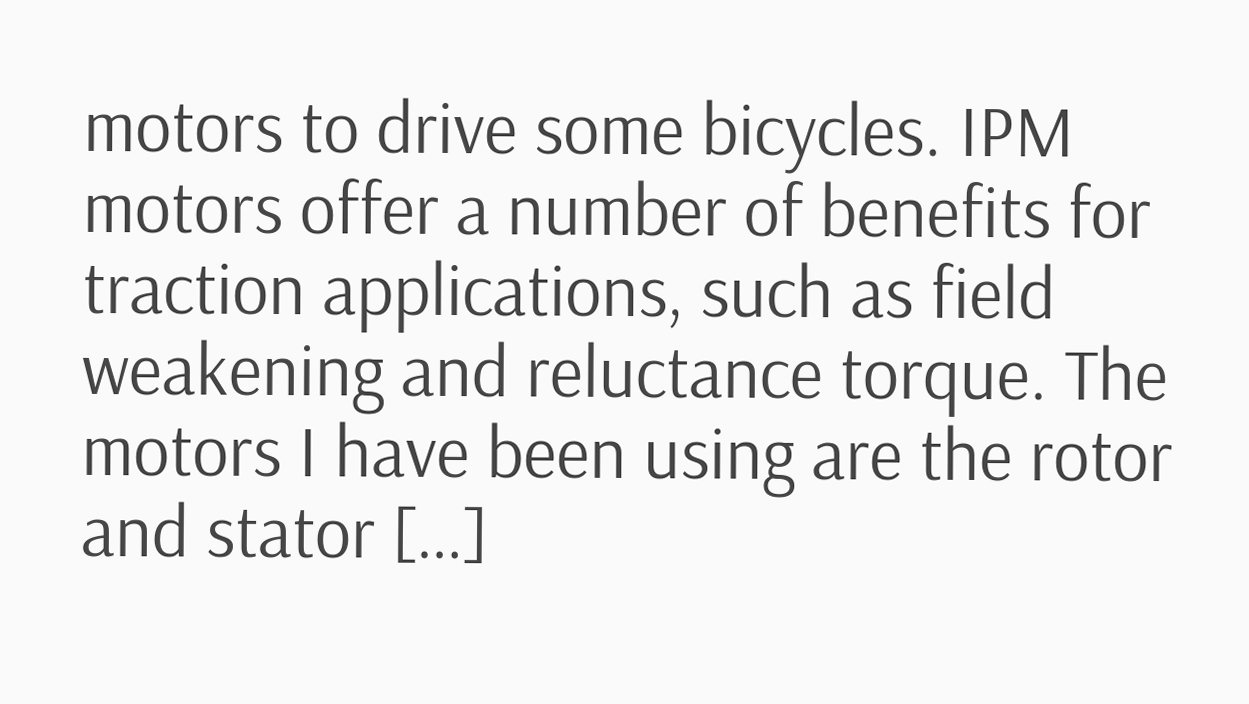motors to drive some bicycles. IPM motors offer a number of benefits for traction applications, such as field weakening and reluctance torque. The motors I have been using are the rotor and stator […]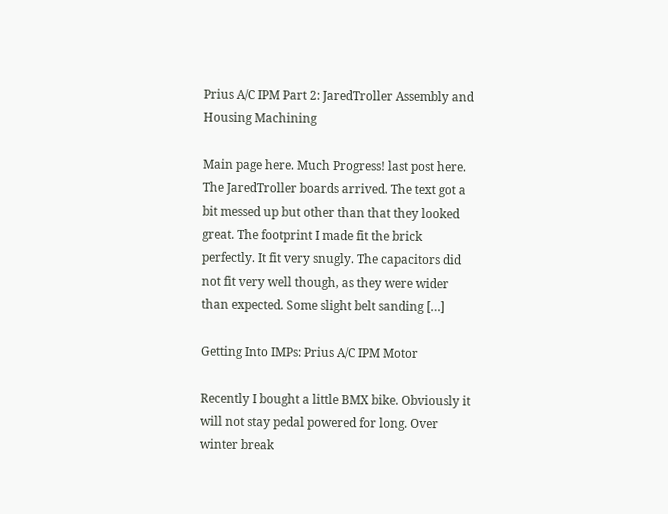Prius A/C IPM Part 2: JaredTroller Assembly and Housing Machining

Main page here. Much Progress! last post here. The JaredTroller boards arrived. The text got a bit messed up but other than that they looked great. The footprint I made fit the brick perfectly. It fit very snugly. The capacitors did not fit very well though, as they were wider than expected. Some slight belt sanding […]

Getting Into IMPs: Prius A/C IPM Motor

Recently I bought a little BMX bike. Obviously it will not stay pedal powered for long. Over winter break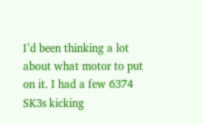I’d been thinking a lot about what motor to put on it. I had a few 6374 SK3s kicking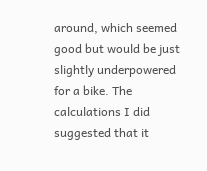around, which seemed good but would be just slightly underpowered for a bike. The calculations I did suggested that it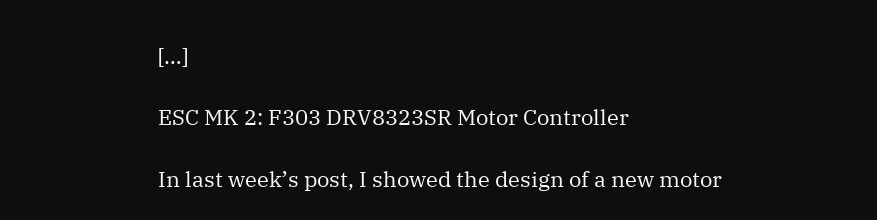[…]

ESC MK 2: F303 DRV8323SR Motor Controller

In last week’s post, I showed the design of a new motor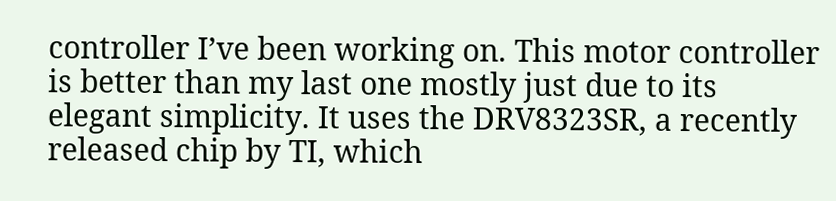controller I’ve been working on. This motor controller is better than my last one mostly just due to its elegant simplicity. It uses the DRV8323SR, a recently released chip by TI, which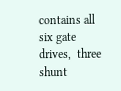contains all six gate drives,  three shunt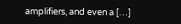amplifiers, and even a […]